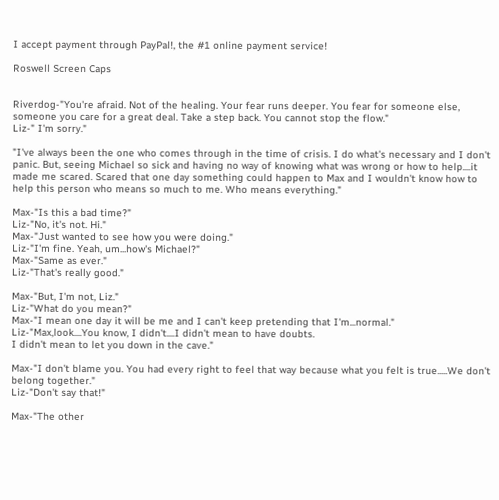I accept payment through PayPal!, the #1 online payment service!

Roswell Screen Caps


Riverdog-"You're afraid. Not of the healing. Your fear runs deeper. You fear for someone else, someone you care for a great deal. Take a step back. You cannot stop the flow."
Liz-" I'm sorry."

"I've always been the one who comes through in the time of crisis. I do what's necessary and I don't panic. But, seeing Michael so sick and having no way of knowing what was wrong or how to help....it made me scared. Scared that one day something could happen to Max and I wouldn't know how to help this person who means so much to me. Who means everything."

Max-"Is this a bad time?"
Liz-"No, it's not. Hi."
Max-"Just wanted to see how you were doing."
Liz-"I'm fine. Yeah, um...how's Michael?"
Max-"Same as ever."
Liz-"That's really good."

Max-"But, I'm not, Liz."
Liz-"What do you mean?"
Max-"I mean one day it will be me and I can't keep pretending that I'm...normal."
Liz-"Max,look....You know, I didn't....I didn't mean to have doubts.
I didn't mean to let you down in the cave."

Max-"I don't blame you. You had every right to feel that way because what you felt is true.....We don't belong together."
Liz-"Don't say that!"

Max-"The other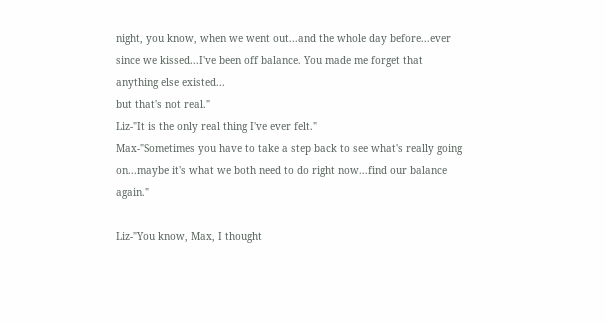night, you know, when we went out...and the whole day before...ever since we kissed...I've been off balance. You made me forget that anything else existed...
but that's not real."
Liz-"It is the only real thing I've ever felt."
Max-"Sometimes you have to take a step back to see what's really going on...maybe it's what we both need to do right now...find our balance again."

Liz-"You know, Max, I thought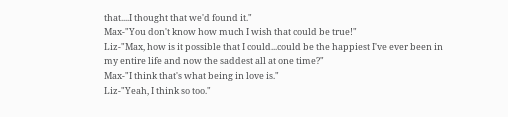that....I thought that we'd found it."
Max-"You don't know how much I wish that could be true!"
Liz-"Max, how is it possible that I could...could be the happiest I've ever been in my entire life and now the saddest all at one time?"
Max-"I think that's what being in love is."
Liz-"Yeah, I think so too."